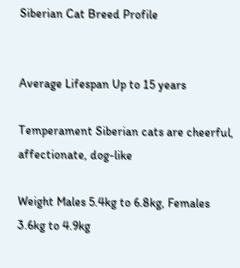Siberian Cat Breed Profile


Average Lifespan Up to 15 years

Temperament Siberian cats are cheerful, affectionate, dog-like

Weight Males 5.4kg to 6.8kg, Females 3.6kg to 4.9kg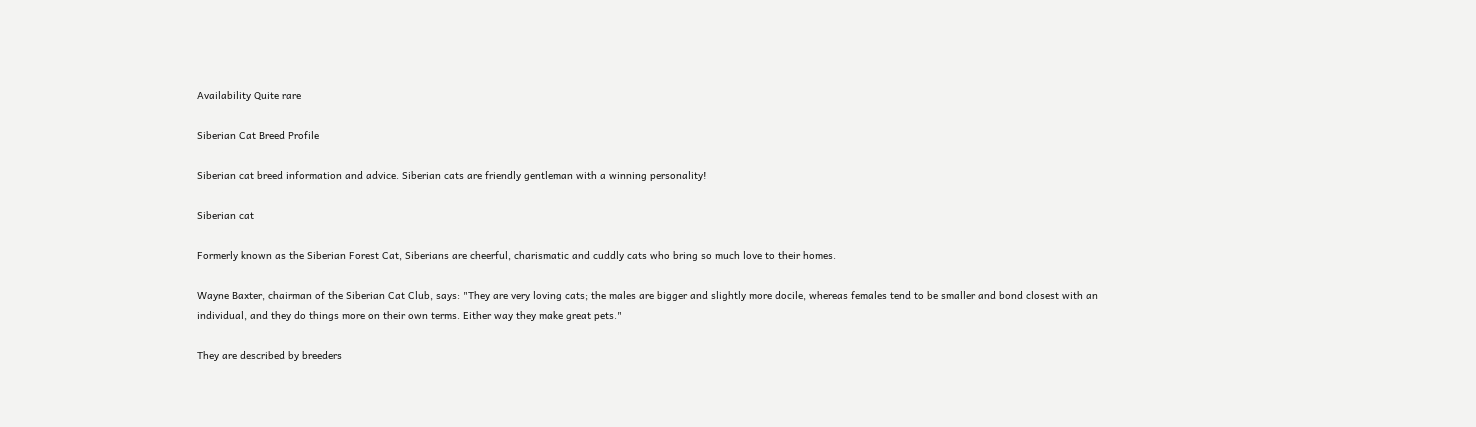Availability Quite rare

Siberian Cat Breed Profile

Siberian cat breed information and advice. Siberian cats are friendly gentleman with a winning personality!

Siberian cat

Formerly known as the Siberian Forest Cat, Siberians are cheerful, charismatic and cuddly cats who bring so much love to their homes.

Wayne Baxter, chairman of the Siberian Cat Club, says: "They are very loving cats; the males are bigger and slightly more docile, whereas females tend to be smaller and bond closest with an individual, and they do things more on their own terms. Either way they make great pets."

They are described by breeders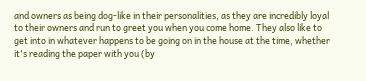and owners as being dog-like in their personalities, as they are incredibly loyal to their owners and run to greet you when you come home. They also like to get into in whatever happens to be going on in the house at the time, whether it's reading the paper with you (by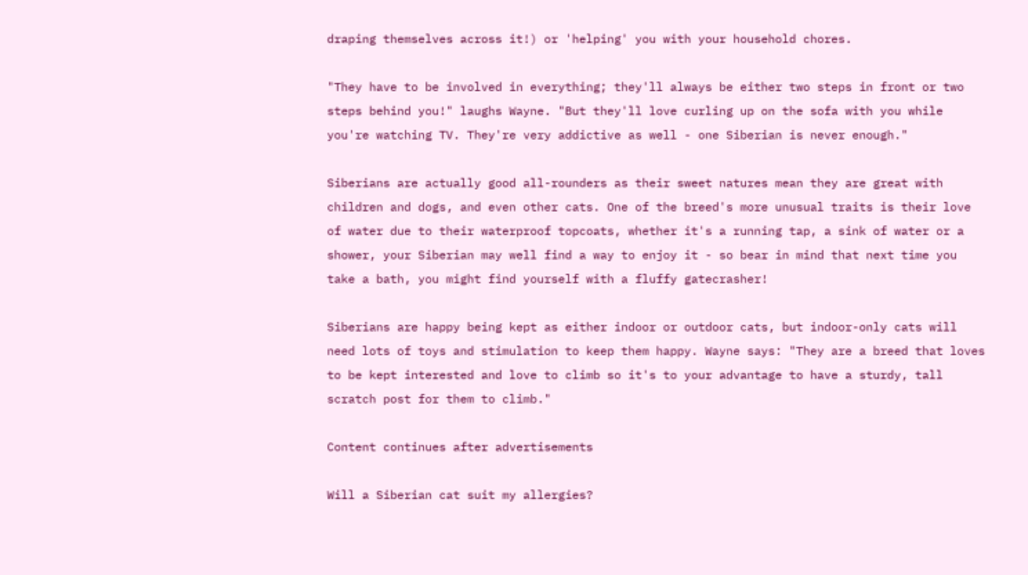draping themselves across it!) or 'helping' you with your household chores.

"They have to be involved in everything; they'll always be either two steps in front or two steps behind you!" laughs Wayne. "But they'll love curling up on the sofa with you while you're watching TV. They're very addictive as well - one Siberian is never enough."

Siberians are actually good all-rounders as their sweet natures mean they are great with children and dogs, and even other cats. One of the breed's more unusual traits is their love of water due to their waterproof topcoats, whether it's a running tap, a sink of water or a shower, your Siberian may well find a way to enjoy it - so bear in mind that next time you take a bath, you might find yourself with a fluffy gatecrasher!

Siberians are happy being kept as either indoor or outdoor cats, but indoor-only cats will need lots of toys and stimulation to keep them happy. Wayne says: "They are a breed that loves to be kept interested and love to climb so it's to your advantage to have a sturdy, tall scratch post for them to climb."

Content continues after advertisements

Will a Siberian cat suit my allergies?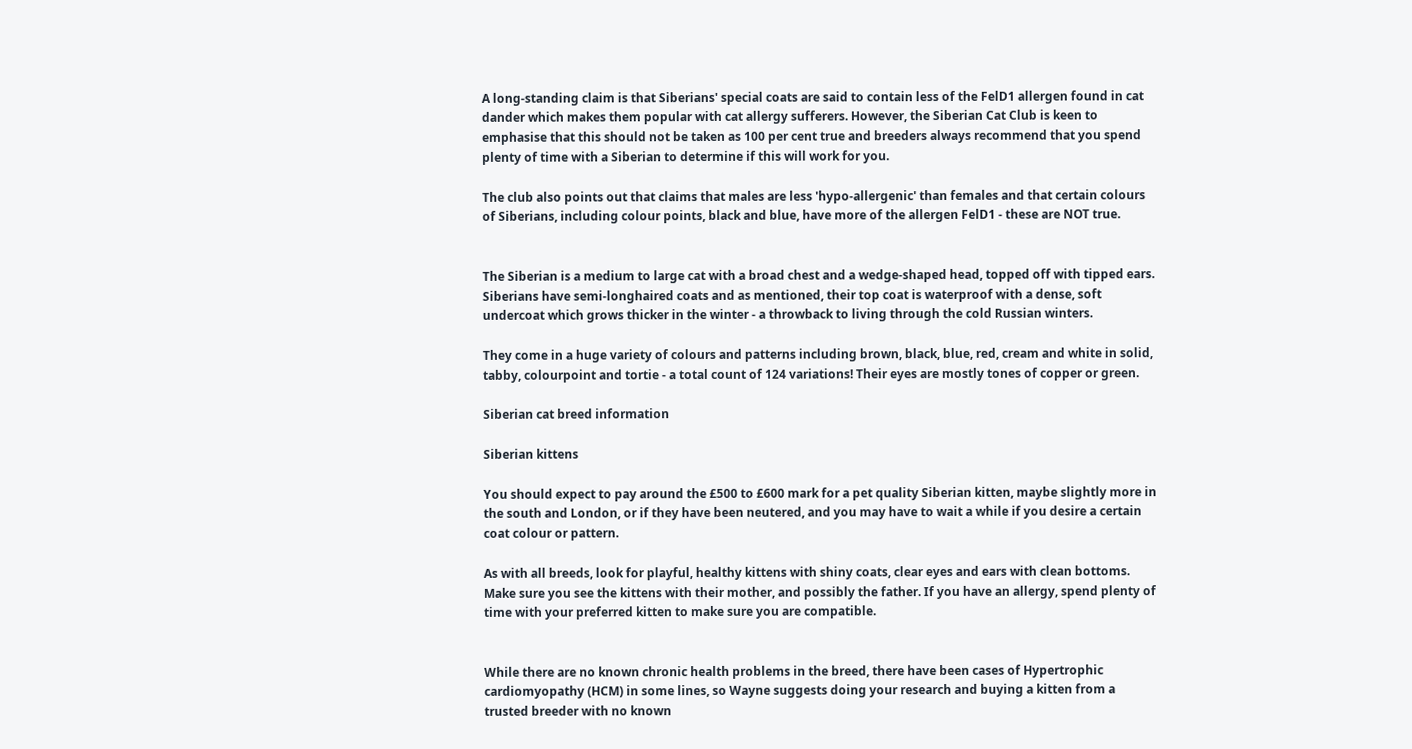A long-standing claim is that Siberians' special coats are said to contain less of the FelD1 allergen found in cat dander which makes them popular with cat allergy sufferers. However, the Siberian Cat Club is keen to emphasise that this should not be taken as 100 per cent true and breeders always recommend that you spend plenty of time with a Siberian to determine if this will work for you.

The club also points out that claims that males are less 'hypo-allergenic' than females and that certain colours of Siberians, including colour points, black and blue, have more of the allergen FelD1 - these are NOT true.


The Siberian is a medium to large cat with a broad chest and a wedge-shaped head, topped off with tipped ears. Siberians have semi-longhaired coats and as mentioned, their top coat is waterproof with a dense, soft undercoat which grows thicker in the winter - a throwback to living through the cold Russian winters.

They come in a huge variety of colours and patterns including brown, black, blue, red, cream and white in solid, tabby, colourpoint and tortie - a total count of 124 variations! Their eyes are mostly tones of copper or green.

Siberian cat breed information

Siberian kittens

You should expect to pay around the £500 to £600 mark for a pet quality Siberian kitten, maybe slightly more in the south and London, or if they have been neutered, and you may have to wait a while if you desire a certain coat colour or pattern.

As with all breeds, look for playful, healthy kittens with shiny coats, clear eyes and ears with clean bottoms. Make sure you see the kittens with their mother, and possibly the father. If you have an allergy, spend plenty of time with your preferred kitten to make sure you are compatible.


While there are no known chronic health problems in the breed, there have been cases of Hypertrophic cardiomyopathy (HCM) in some lines, so Wayne suggests doing your research and buying a kitten from a trusted breeder with no known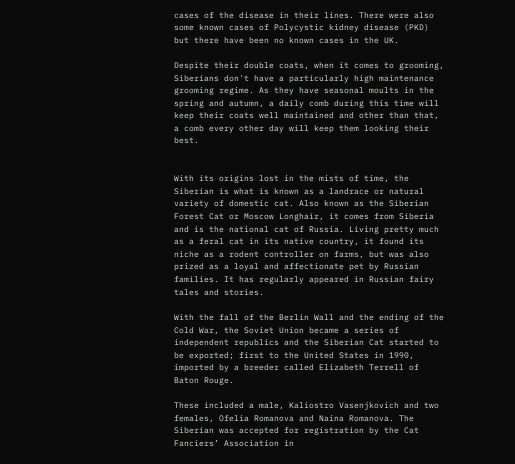cases of the disease in their lines. There were also some known cases of Polycystic kidney disease (PKD) but there have been no known cases in the UK.

Despite their double coats, when it comes to grooming, Siberians don't have a particularly high maintenance grooming regime. As they have seasonal moults in the spring and autumn, a daily comb during this time will keep their coats well maintained and other than that, a comb every other day will keep them looking their best.


With its origins lost in the mists of time, the Siberian is what is known as a landrace or natural variety of domestic cat. Also known as the Siberian Forest Cat or Moscow Longhair, it comes from Siberia and is the national cat of Russia. Living pretty much as a feral cat in its native country, it found its niche as a rodent controller on farms, but was also prized as a loyal and affectionate pet by Russian families. It has regularly appeared in Russian fairy tales and stories.

With the fall of the Berlin Wall and the ending of the Cold War, the Soviet Union became a series of independent republics and the Siberian Cat started to be exported; first to the United States in 1990, imported by a breeder called Elizabeth Terrell of Baton Rouge.

These included a male, Kaliostro Vasenjkovich and two females, Ofelia Romanova and Naina Romanova. The Siberian was accepted for registration by the Cat Fanciers’ Association in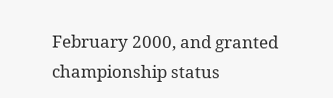February 2000, and granted championship status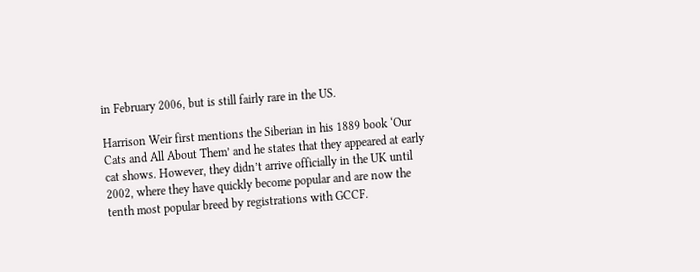in February 2006, but is still fairly rare in the US.

Harrison Weir first mentions the Siberian in his 1889 book ‘Our Cats and All About Them’ and he states that they appeared at early cat shows. However, they didn’t arrive officially in the UK until 2002, where they have quickly become popular and are now the tenth most popular breed by registrations with GCCF.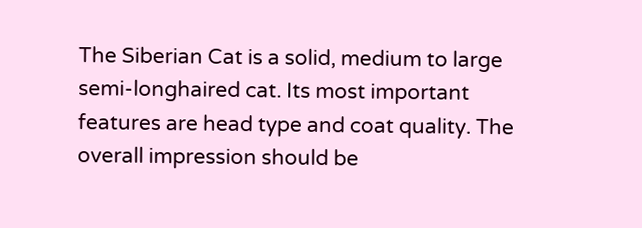The Siberian Cat is a solid, medium to large semi-longhaired cat. Its most important features are head type and coat quality. The overall impression should be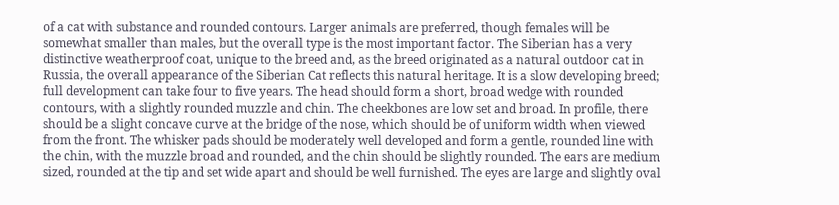of a cat with substance and rounded contours. Larger animals are preferred, though females will be somewhat smaller than males, but the overall type is the most important factor. The Siberian has a very distinctive weatherproof coat, unique to the breed and, as the breed originated as a natural outdoor cat in Russia, the overall appearance of the Siberian Cat reflects this natural heritage. It is a slow developing breed; full development can take four to five years. The head should form a short, broad wedge with rounded contours, with a slightly rounded muzzle and chin. The cheekbones are low set and broad. In profile, there should be a slight concave curve at the bridge of the nose, which should be of uniform width when viewed from the front. The whisker pads should be moderately well developed and form a gentle, rounded line with the chin, with the muzzle broad and rounded, and the chin should be slightly rounded. The ears are medium sized, rounded at the tip and set wide apart and should be well furnished. The eyes are large and slightly oval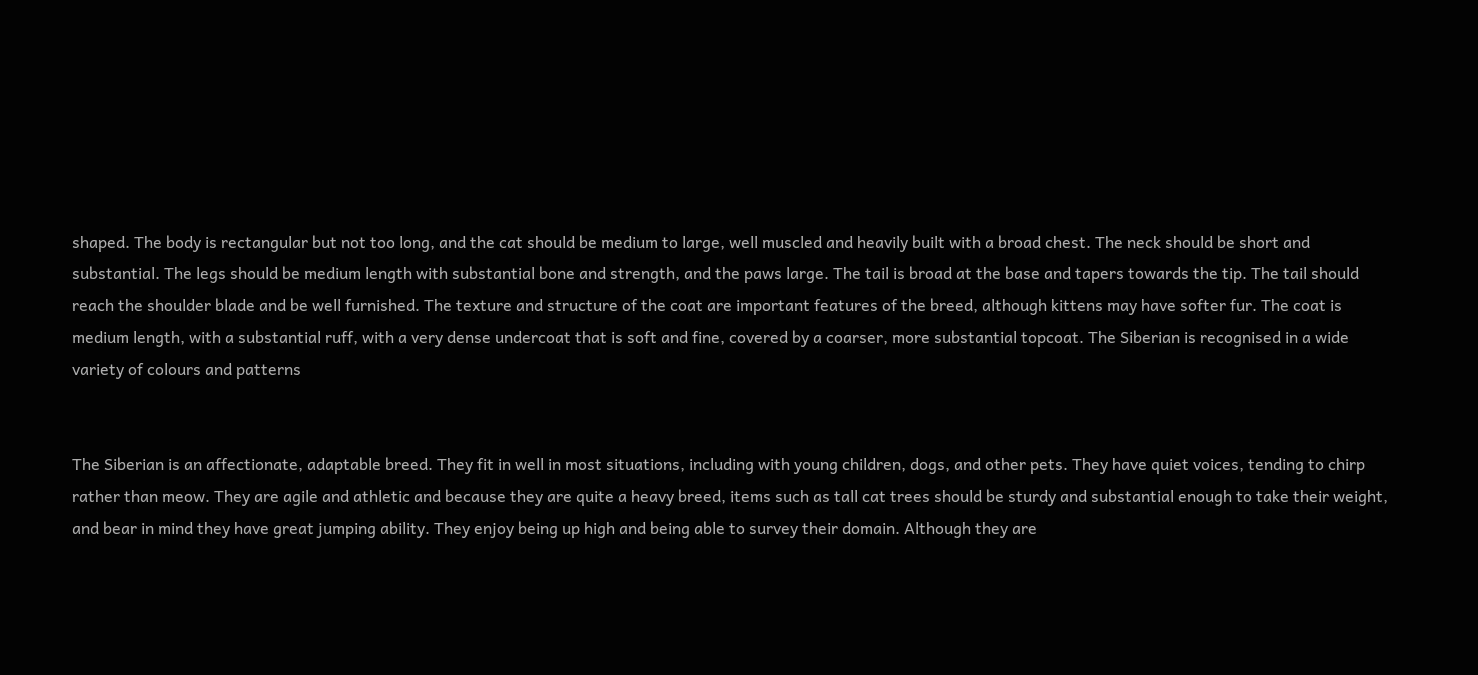shaped. The body is rectangular but not too long, and the cat should be medium to large, well muscled and heavily built with a broad chest. The neck should be short and substantial. The legs should be medium length with substantial bone and strength, and the paws large. The tail is broad at the base and tapers towards the tip. The tail should reach the shoulder blade and be well furnished. The texture and structure of the coat are important features of the breed, although kittens may have softer fur. The coat is medium length, with a substantial ruff, with a very dense undercoat that is soft and fine, covered by a coarser, more substantial topcoat. The Siberian is recognised in a wide variety of colours and patterns


The Siberian is an affectionate, adaptable breed. They fit in well in most situations, including with young children, dogs, and other pets. They have quiet voices, tending to chirp rather than meow. They are agile and athletic and because they are quite a heavy breed, items such as tall cat trees should be sturdy and substantial enough to take their weight, and bear in mind they have great jumping ability. They enjoy being up high and being able to survey their domain. Although they are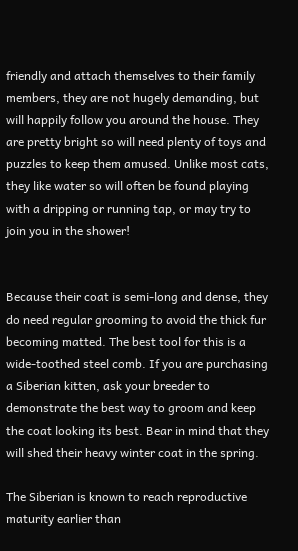friendly and attach themselves to their family members, they are not hugely demanding, but will happily follow you around the house. They are pretty bright so will need plenty of toys and puzzles to keep them amused. Unlike most cats, they like water so will often be found playing with a dripping or running tap, or may try to join you in the shower!


Because their coat is semi-long and dense, they do need regular grooming to avoid the thick fur becoming matted. The best tool for this is a wide-toothed steel comb. If you are purchasing a Siberian kitten, ask your breeder to demonstrate the best way to groom and keep the coat looking its best. Bear in mind that they will shed their heavy winter coat in the spring.

The Siberian is known to reach reproductive maturity earlier than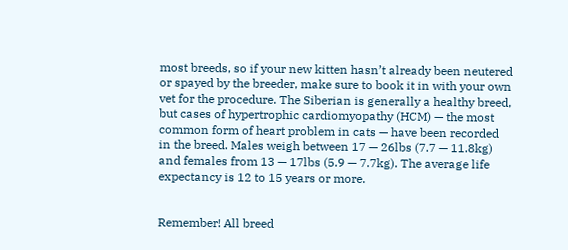most breeds, so if your new kitten hasn’t already been neutered or spayed by the breeder, make sure to book it in with your own vet for the procedure. The Siberian is generally a healthy breed, but cases of hypertrophic cardiomyopathy (HCM) — the most common form of heart problem in cats — have been recorded in the breed. Males weigh between 17 — 26lbs (7.7 — 11.8kg) and females from 13 — 17lbs (5.9 — 7.7kg). The average life expectancy is 12 to 15 years or more.


Remember! All breed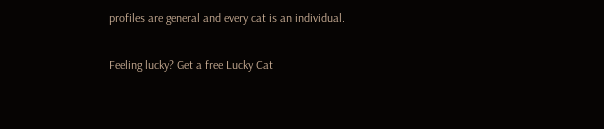profiles are general and every cat is an individual.

Feeling lucky? Get a free Lucky Cat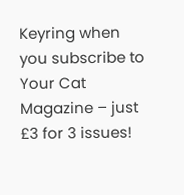Keyring when you subscribe to Your Cat Magazine – just £3 for 3 issues!